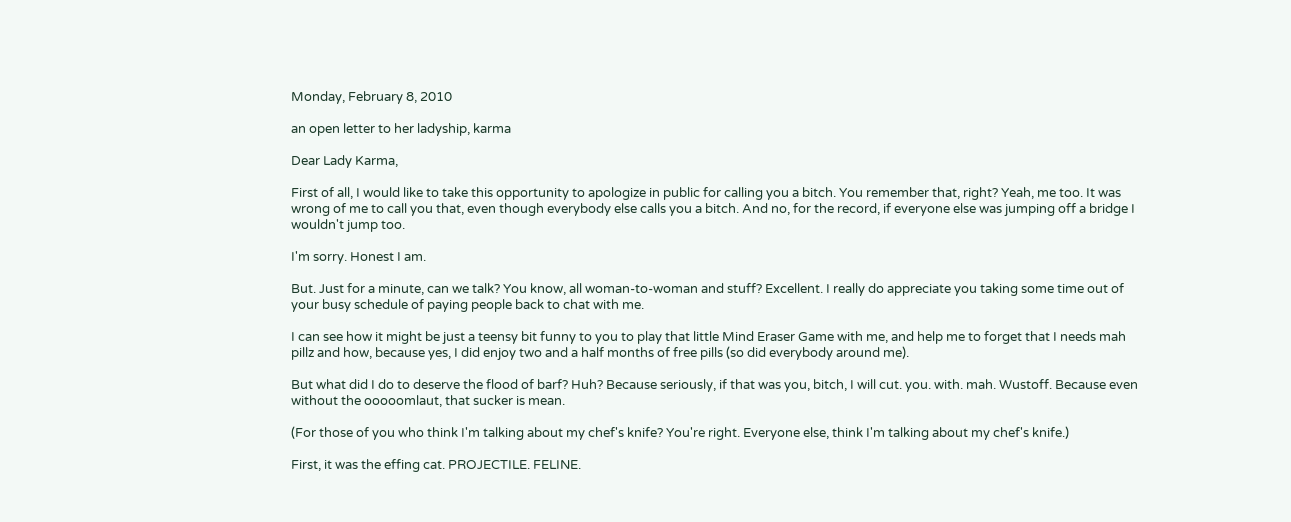Monday, February 8, 2010

an open letter to her ladyship, karma

Dear Lady Karma,

First of all, I would like to take this opportunity to apologize in public for calling you a bitch. You remember that, right? Yeah, me too. It was wrong of me to call you that, even though everybody else calls you a bitch. And no, for the record, if everyone else was jumping off a bridge I wouldn't jump too.

I'm sorry. Honest I am.

But. Just for a minute, can we talk? You know, all woman-to-woman and stuff? Excellent. I really do appreciate you taking some time out of your busy schedule of paying people back to chat with me.

I can see how it might be just a teensy bit funny to you to play that little Mind Eraser Game with me, and help me to forget that I needs mah pillz and how, because yes, I did enjoy two and a half months of free pills (so did everybody around me).

But what did I do to deserve the flood of barf? Huh? Because seriously, if that was you, bitch, I will cut. you. with. mah. Wustoff. Because even without the ooooomlaut, that sucker is mean.

(For those of you who think I'm talking about my chef's knife? You're right. Everyone else, think I'm talking about my chef's knife.)

First, it was the effing cat. PROJECTILE. FELINE.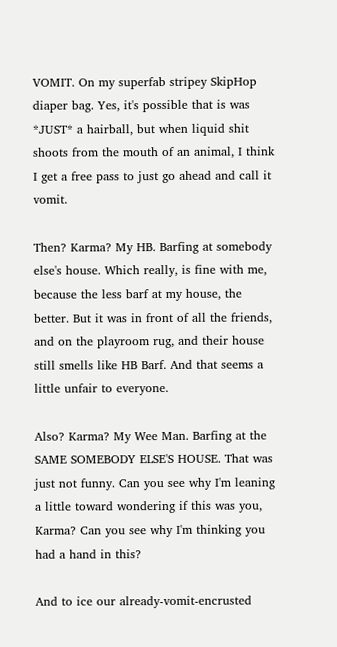VOMIT. On my superfab stripey SkipHop diaper bag. Yes, it's possible that is was *JUST* a hairball, but when liquid shit shoots from the mouth of an animal, I think I get a free pass to just go ahead and call it vomit.

Then? Karma? My HB. Barfing at somebody else's house. Which really, is fine with me, because the less barf at my house, the better. But it was in front of all the friends, and on the playroom rug, and their house still smells like HB Barf. And that seems a little unfair to everyone.

Also? Karma? My Wee Man. Barfing at the SAME SOMEBODY ELSE'S HOUSE. That was just not funny. Can you see why I'm leaning a little toward wondering if this was you, Karma? Can you see why I'm thinking you had a hand in this?

And to ice our already-vomit-encrusted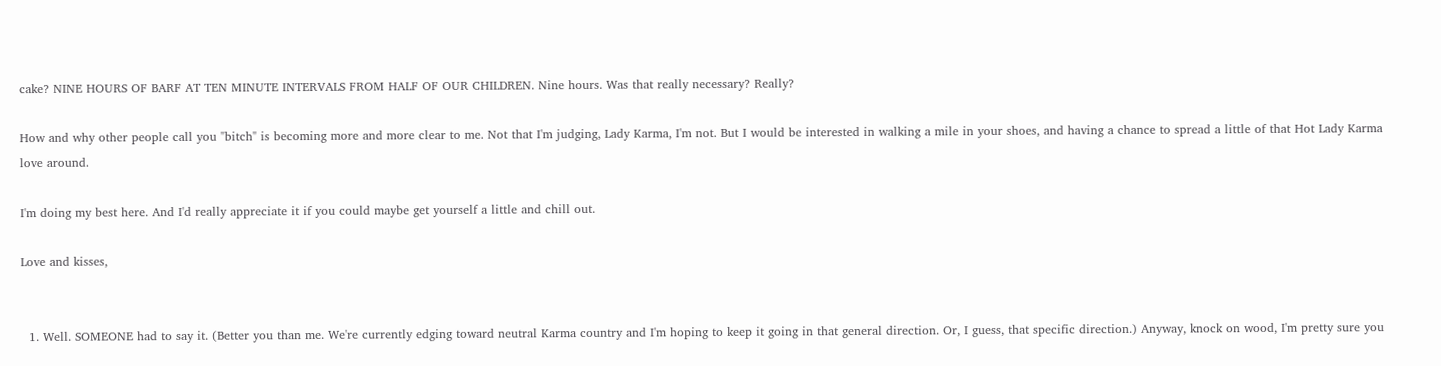cake? NINE HOURS OF BARF AT TEN MINUTE INTERVALS FROM HALF OF OUR CHILDREN. Nine hours. Was that really necessary? Really?

How and why other people call you "bitch" is becoming more and more clear to me. Not that I'm judging, Lady Karma, I'm not. But I would be interested in walking a mile in your shoes, and having a chance to spread a little of that Hot Lady Karma love around.

I'm doing my best here. And I'd really appreciate it if you could maybe get yourself a little and chill out.

Love and kisses,


  1. Well. SOMEONE had to say it. (Better you than me. We're currently edging toward neutral Karma country and I'm hoping to keep it going in that general direction. Or, I guess, that specific direction.) Anyway, knock on wood, I'm pretty sure you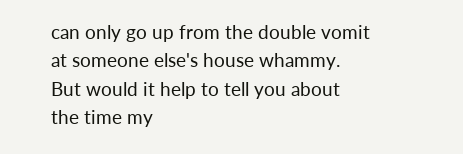can only go up from the double vomit at someone else's house whammy. But would it help to tell you about the time my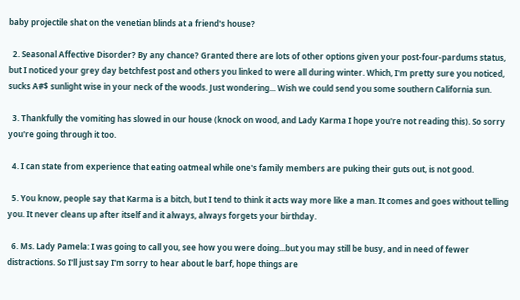baby projectile shat on the venetian blinds at a friend's house?

  2. Seasonal Affective Disorder? By any chance? Granted there are lots of other options given your post-four-pardums status, but I noticed your grey day betchfest post and others you linked to were all during winter. Which, I'm pretty sure you noticed, sucks A#$ sunlight wise in your neck of the woods. Just wondering... Wish we could send you some southern California sun.

  3. Thankfully the vomiting has slowed in our house (knock on wood, and Lady Karma I hope you're not reading this). So sorry you're going through it too.

  4. I can state from experience that eating oatmeal while one's family members are puking their guts out, is not good.

  5. You know, people say that Karma is a bitch, but I tend to think it acts way more like a man. It comes and goes without telling you. It never cleans up after itself and it always, always forgets your birthday.

  6. Ms. Lady Pamela: I was going to call you, see how you were doing...but you may still be busy, and in need of fewer distractions. So I'll just say I'm sorry to hear about le barf, hope things are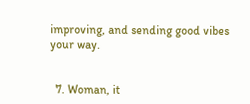improving, and sending good vibes your way.


  7. Woman, it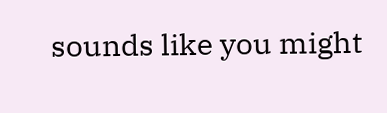sounds like you might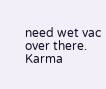need wet vac over there. Karma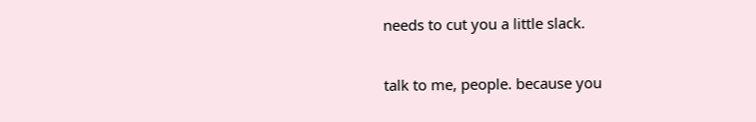needs to cut you a little slack.


talk to me, people. because you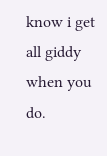know i get all giddy when you do.